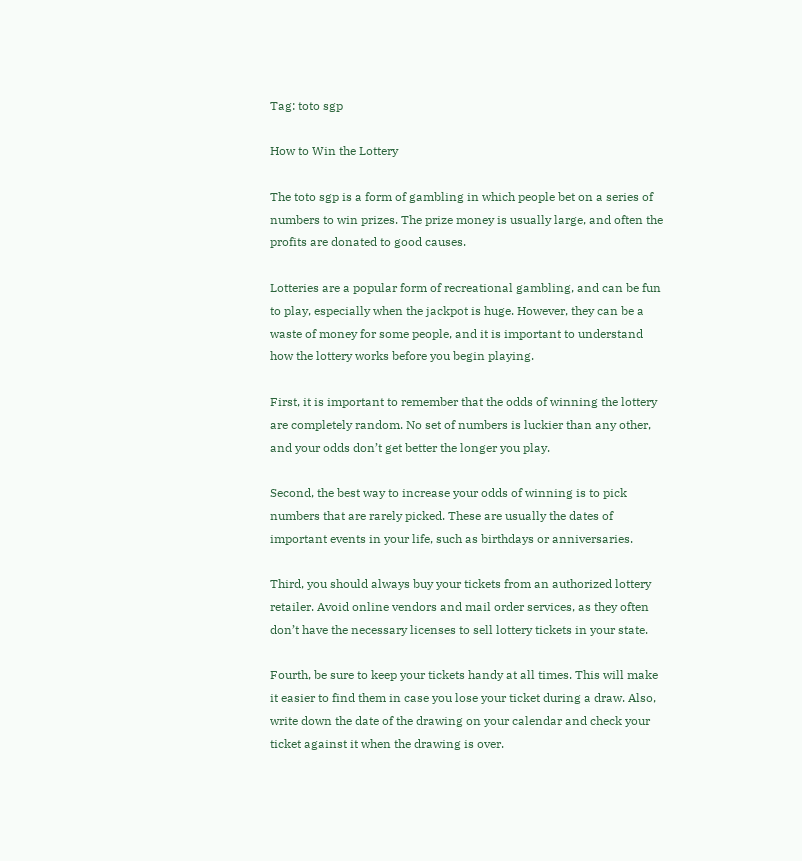Tag: toto sgp

How to Win the Lottery

The toto sgp is a form of gambling in which people bet on a series of numbers to win prizes. The prize money is usually large, and often the profits are donated to good causes.

Lotteries are a popular form of recreational gambling, and can be fun to play, especially when the jackpot is huge. However, they can be a waste of money for some people, and it is important to understand how the lottery works before you begin playing.

First, it is important to remember that the odds of winning the lottery are completely random. No set of numbers is luckier than any other, and your odds don’t get better the longer you play.

Second, the best way to increase your odds of winning is to pick numbers that are rarely picked. These are usually the dates of important events in your life, such as birthdays or anniversaries.

Third, you should always buy your tickets from an authorized lottery retailer. Avoid online vendors and mail order services, as they often don’t have the necessary licenses to sell lottery tickets in your state.

Fourth, be sure to keep your tickets handy at all times. This will make it easier to find them in case you lose your ticket during a draw. Also, write down the date of the drawing on your calendar and check your ticket against it when the drawing is over.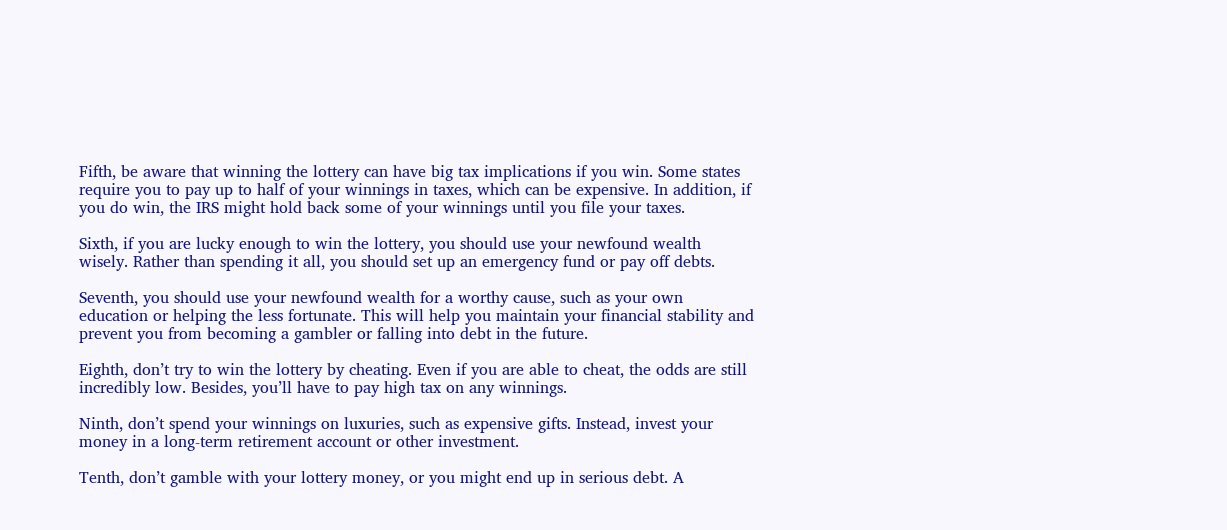Fifth, be aware that winning the lottery can have big tax implications if you win. Some states require you to pay up to half of your winnings in taxes, which can be expensive. In addition, if you do win, the IRS might hold back some of your winnings until you file your taxes.

Sixth, if you are lucky enough to win the lottery, you should use your newfound wealth wisely. Rather than spending it all, you should set up an emergency fund or pay off debts.

Seventh, you should use your newfound wealth for a worthy cause, such as your own education or helping the less fortunate. This will help you maintain your financial stability and prevent you from becoming a gambler or falling into debt in the future.

Eighth, don’t try to win the lottery by cheating. Even if you are able to cheat, the odds are still incredibly low. Besides, you’ll have to pay high tax on any winnings.

Ninth, don’t spend your winnings on luxuries, such as expensive gifts. Instead, invest your money in a long-term retirement account or other investment.

Tenth, don’t gamble with your lottery money, or you might end up in serious debt. A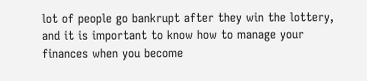lot of people go bankrupt after they win the lottery, and it is important to know how to manage your finances when you become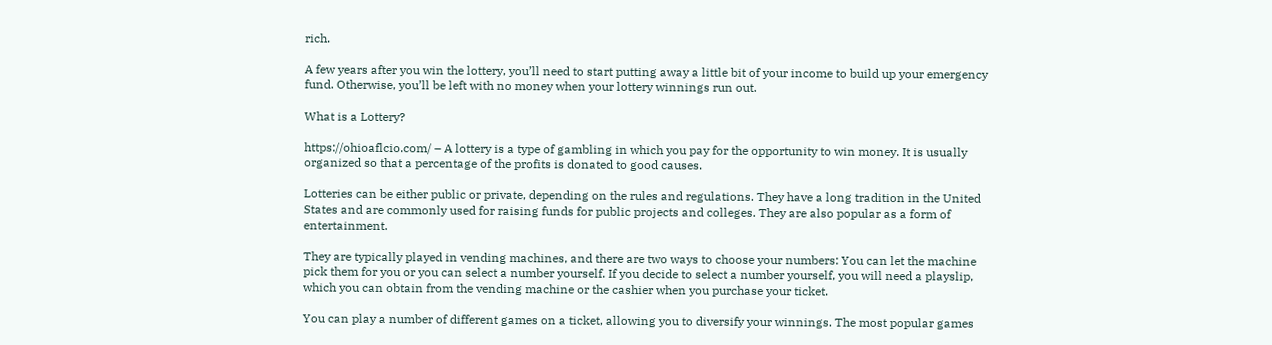rich.

A few years after you win the lottery, you’ll need to start putting away a little bit of your income to build up your emergency fund. Otherwise, you’ll be left with no money when your lottery winnings run out.

What is a Lottery?

https://ohioaflcio.com/ – A lottery is a type of gambling in which you pay for the opportunity to win money. It is usually organized so that a percentage of the profits is donated to good causes.

Lotteries can be either public or private, depending on the rules and regulations. They have a long tradition in the United States and are commonly used for raising funds for public projects and colleges. They are also popular as a form of entertainment.

They are typically played in vending machines, and there are two ways to choose your numbers: You can let the machine pick them for you or you can select a number yourself. If you decide to select a number yourself, you will need a playslip, which you can obtain from the vending machine or the cashier when you purchase your ticket.

You can play a number of different games on a ticket, allowing you to diversify your winnings. The most popular games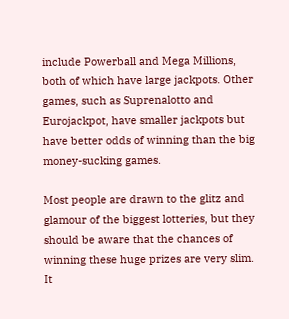include Powerball and Mega Millions, both of which have large jackpots. Other games, such as Suprenalotto and Eurojackpot, have smaller jackpots but have better odds of winning than the big money-sucking games.

Most people are drawn to the glitz and glamour of the biggest lotteries, but they should be aware that the chances of winning these huge prizes are very slim. It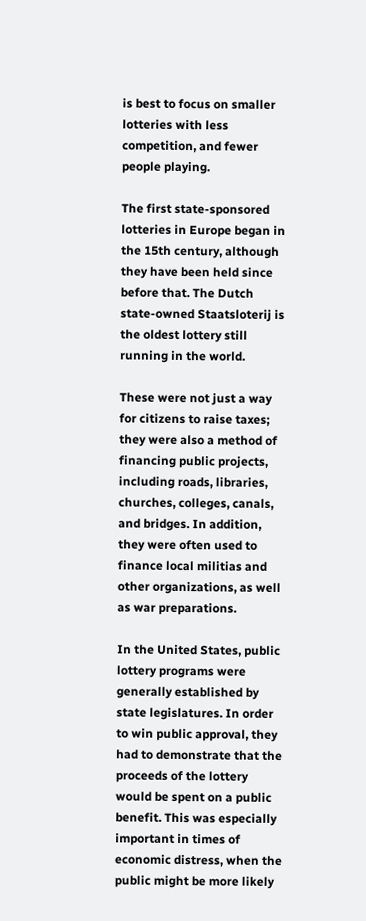is best to focus on smaller lotteries with less competition, and fewer people playing.

The first state-sponsored lotteries in Europe began in the 15th century, although they have been held since before that. The Dutch state-owned Staatsloterij is the oldest lottery still running in the world.

These were not just a way for citizens to raise taxes; they were also a method of financing public projects, including roads, libraries, churches, colleges, canals, and bridges. In addition, they were often used to finance local militias and other organizations, as well as war preparations.

In the United States, public lottery programs were generally established by state legislatures. In order to win public approval, they had to demonstrate that the proceeds of the lottery would be spent on a public benefit. This was especially important in times of economic distress, when the public might be more likely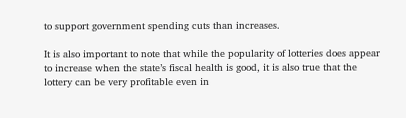to support government spending cuts than increases.

It is also important to note that while the popularity of lotteries does appear to increase when the state’s fiscal health is good, it is also true that the lottery can be very profitable even in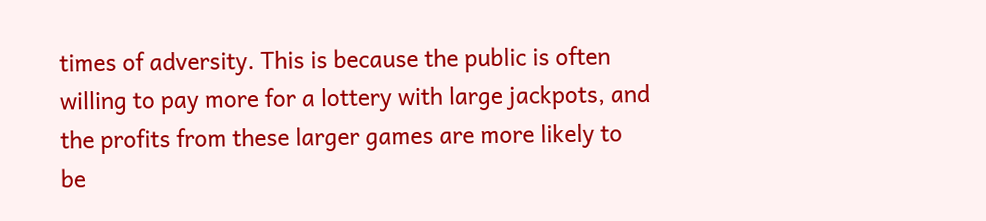times of adversity. This is because the public is often willing to pay more for a lottery with large jackpots, and the profits from these larger games are more likely to be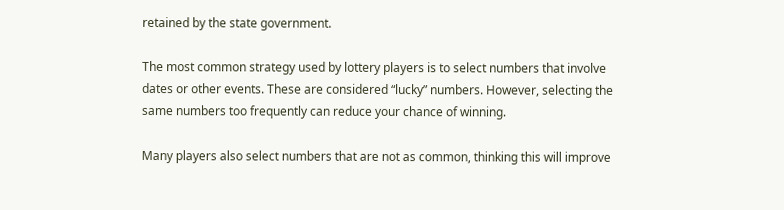retained by the state government.

The most common strategy used by lottery players is to select numbers that involve dates or other events. These are considered “lucky” numbers. However, selecting the same numbers too frequently can reduce your chance of winning.

Many players also select numbers that are not as common, thinking this will improve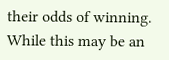their odds of winning. While this may be an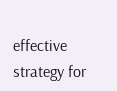effective strategy for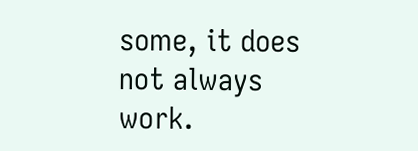some, it does not always work.